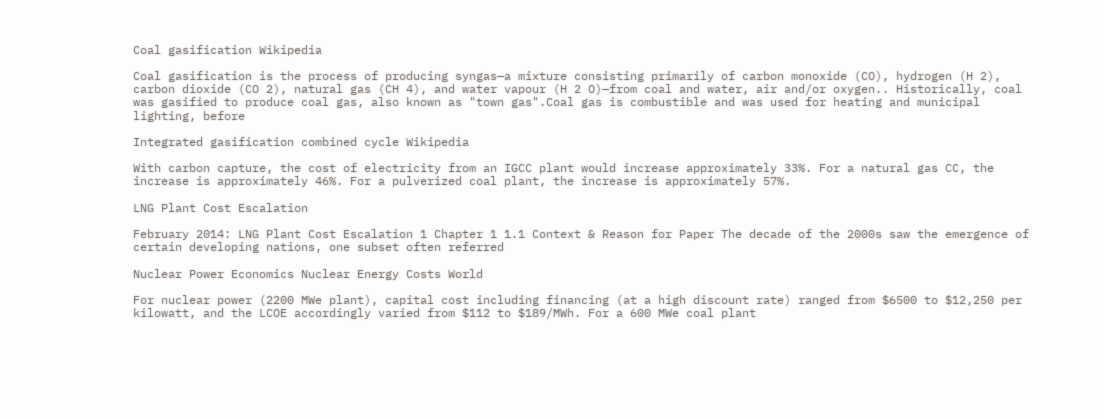Coal gasification Wikipedia

Coal gasification is the process of producing syngas—a mixture consisting primarily of carbon monoxide (CO), hydrogen (H 2), carbon dioxide (CO 2), natural gas (CH 4), and water vapour (H 2 O)—from coal and water, air and/or oxygen.. Historically, coal was gasified to produce coal gas, also known as "town gas".Coal gas is combustible and was used for heating and municipal lighting, before

Integrated gasification combined cycle Wikipedia

With carbon capture, the cost of electricity from an IGCC plant would increase approximately 33%. For a natural gas CC, the increase is approximately 46%. For a pulverized coal plant, the increase is approximately 57%.

LNG Plant Cost Escalation

February 2014: LNG Plant Cost Escalation 1 Chapter 1 1.1 Context & Reason for Paper The decade of the 2000s saw the emergence of certain developing nations, one subset often referred

Nuclear Power Economics Nuclear Energy Costs World

For nuclear power (2200 MWe plant), capital cost including financing (at a high discount rate) ranged from $6500 to $12,250 per kilowatt, and the LCOE accordingly varied from $112 to $189/MWh. For a 600 MWe coal plant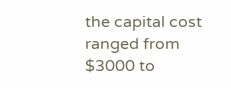the capital cost ranged from $3000 to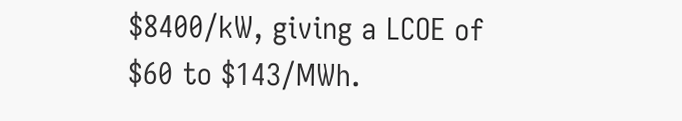$8400/kW, giving a LCOE of $60 to $143/MWh.